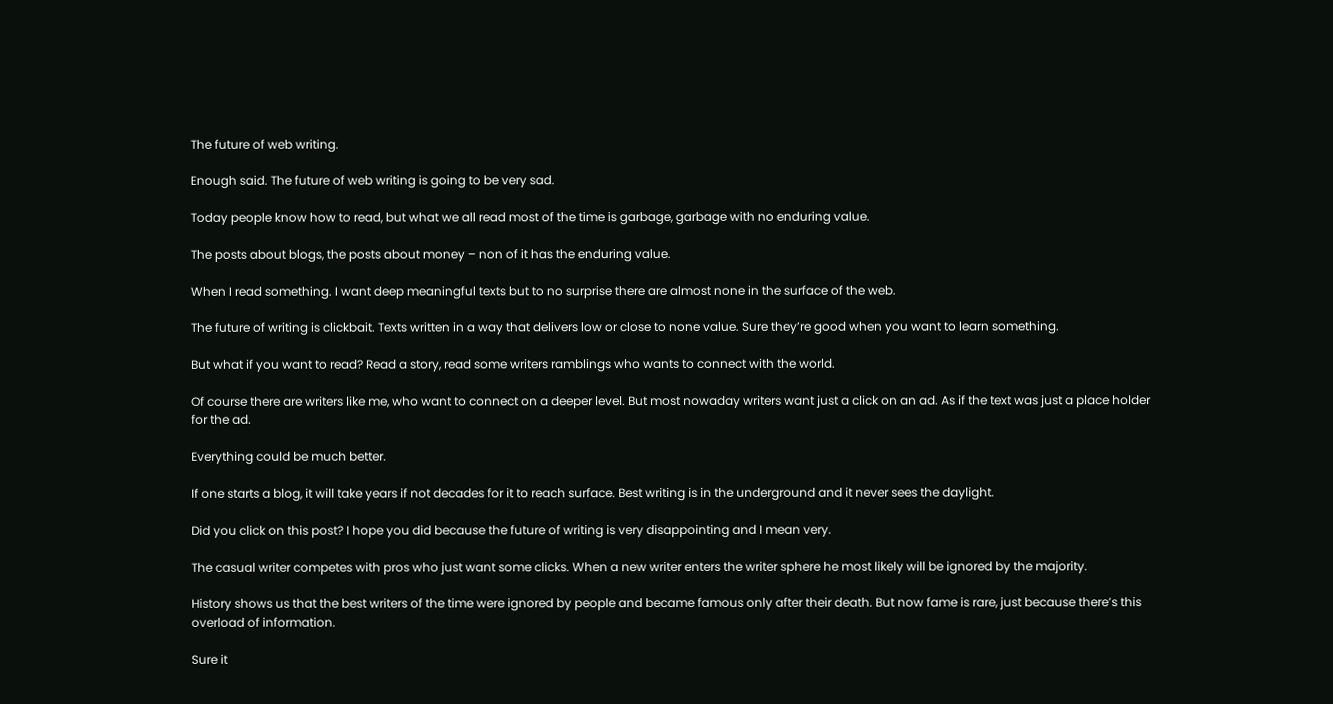The future of web writing.

Enough said. The future of web writing is going to be very sad.

Today people know how to read, but what we all read most of the time is garbage, garbage with no enduring value.

The posts about blogs, the posts about money – non of it has the enduring value.

When I read something. I want deep meaningful texts but to no surprise there are almost none in the surface of the web.

The future of writing is clickbait. Texts written in a way that delivers low or close to none value. Sure they’re good when you want to learn something.

But what if you want to read? Read a story, read some writers ramblings who wants to connect with the world.

Of course there are writers like me, who want to connect on a deeper level. But most nowaday writers want just a click on an ad. As if the text was just a place holder for the ad.

Everything could be much better.

If one starts a blog, it will take years if not decades for it to reach surface. Best writing is in the underground and it never sees the daylight.

Did you click on this post? I hope you did because the future of writing is very disappointing and I mean very.

The casual writer competes with pros who just want some clicks. When a new writer enters the writer sphere he most likely will be ignored by the majority.

History shows us that the best writers of the time were ignored by people and became famous only after their death. But now fame is rare, just because there’s this overload of information.

Sure it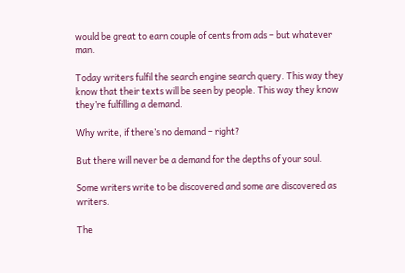would be great to earn couple of cents from ads – but whatever man.

Today writers fulfil the search engine search query. This way they know that their texts will be seen by people. This way they know they’re fulfilling a demand.

Why write, if there’s no demand – right?

But there will never be a demand for the depths of your soul.

Some writers write to be discovered and some are discovered as writers.

The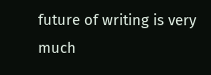future of writing is very much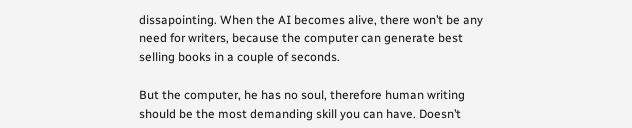dissapointing. When the AI becomes alive, there won’t be any need for writers, because the computer can generate best selling books in a couple of seconds.

But the computer, he has no soul, therefore human writing should be the most demanding skill you can have. Doesn’t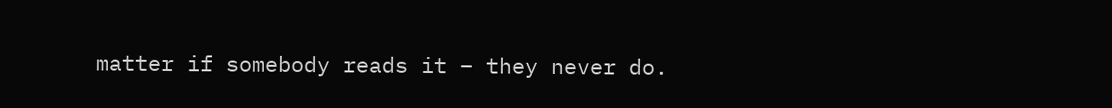matter if somebody reads it – they never do.